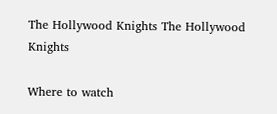The Hollywood Knights The Hollywood Knights

Where to watch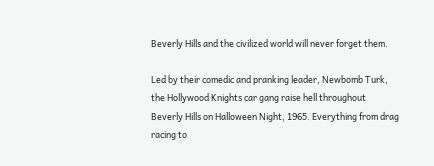Beverly Hills and the civilized world will never forget them.

Led by their comedic and pranking leader, Newbomb Turk, the Hollywood Knights car gang raise hell throughout Beverly Hills on Halloween Night, 1965. Everything from drag racing to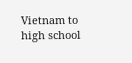Vietnam to high school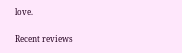love.

Recent reviews